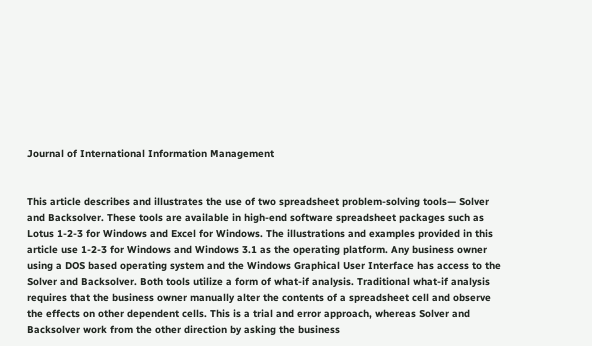Journal of International Information Management


This article describes and illustrates the use of two spreadsheet problem-solving tools— Solver and Backsolver. These tools are available in high-end software spreadsheet packages such as Lotus 1-2-3 for Windows and Excel for Windows. The illustrations and examples provided in this article use 1-2-3 for Windows and Windows 3.1 as the operating platform. Any business owner using a DOS based operating system and the Windows Graphical User Interface has access to the Solver and Backsolver. Both tools utilize a form of what-if analysis. Traditional what-if analysis requires that the business owner manually alter the contents of a spreadsheet cell and observe the effects on other dependent cells. This is a trial and error approach, whereas Solver and Backsolver work from the other direction by asking the business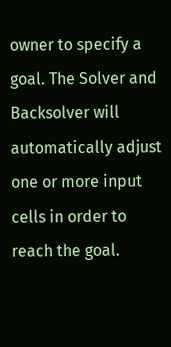owner to specify a goal. The Solver and Backsolver will automatically adjust one or more input cells in order to reach the goal.